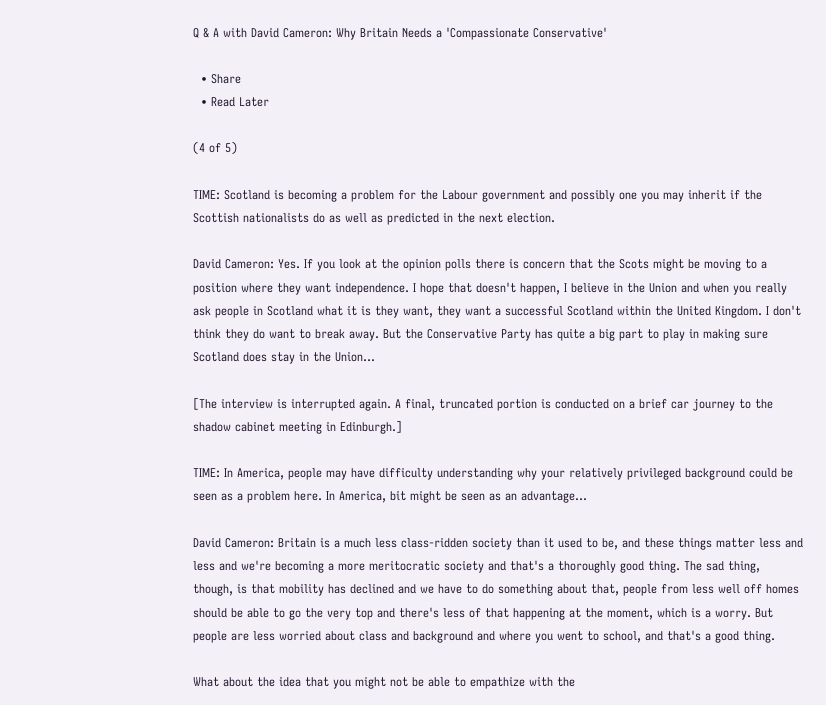Q & A with David Cameron: Why Britain Needs a 'Compassionate Conservative'

  • Share
  • Read Later

(4 of 5)

TIME: Scotland is becoming a problem for the Labour government and possibly one you may inherit if the Scottish nationalists do as well as predicted in the next election.

David Cameron: Yes. If you look at the opinion polls there is concern that the Scots might be moving to a position where they want independence. I hope that doesn't happen, I believe in the Union and when you really ask people in Scotland what it is they want, they want a successful Scotland within the United Kingdom. I don't think they do want to break away. But the Conservative Party has quite a big part to play in making sure Scotland does stay in the Union…

[The interview is interrupted again. A final, truncated portion is conducted on a brief car journey to the shadow cabinet meeting in Edinburgh.]

TIME: In America, people may have difficulty understanding why your relatively privileged background could be seen as a problem here. In America, bit might be seen as an advantage...

David Cameron: Britain is a much less class-ridden society than it used to be, and these things matter less and less and we're becoming a more meritocratic society and that's a thoroughly good thing. The sad thing, though, is that mobility has declined and we have to do something about that, people from less well off homes should be able to go the very top and there's less of that happening at the moment, which is a worry. But people are less worried about class and background and where you went to school, and that's a good thing.

What about the idea that you might not be able to empathize with the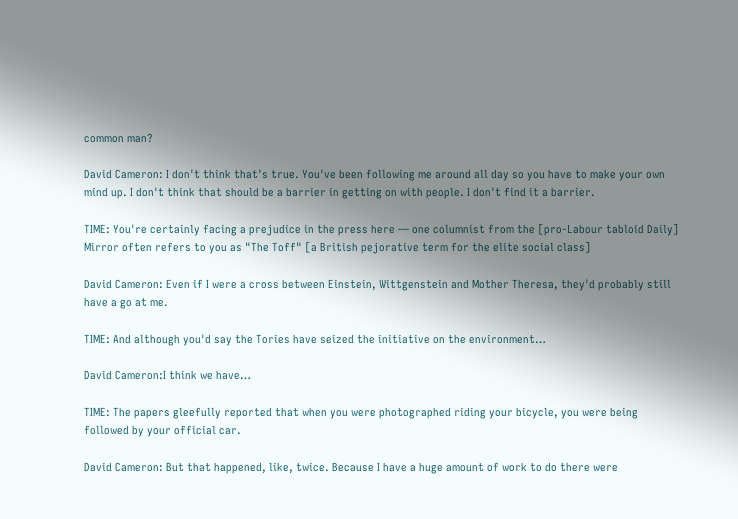common man?

David Cameron: I don't think that's true. You've been following me around all day so you have to make your own mind up. I don't think that should be a barrier in getting on with people. I don't find it a barrier.

TIME: You're certainly facing a prejudice in the press here — one columnist from the [pro-Labour tabloid Daily] Mirror often refers to you as "The Toff" [a British pejorative term for the elite social class]

David Cameron: Even if I were a cross between Einstein, Wittgenstein and Mother Theresa, they'd probably still have a go at me.

TIME: And although you'd say the Tories have seized the initiative on the environment…

David Cameron:I think we have…

TIME: The papers gleefully reported that when you were photographed riding your bicycle, you were being followed by your official car.

David Cameron: But that happened, like, twice. Because I have a huge amount of work to do there were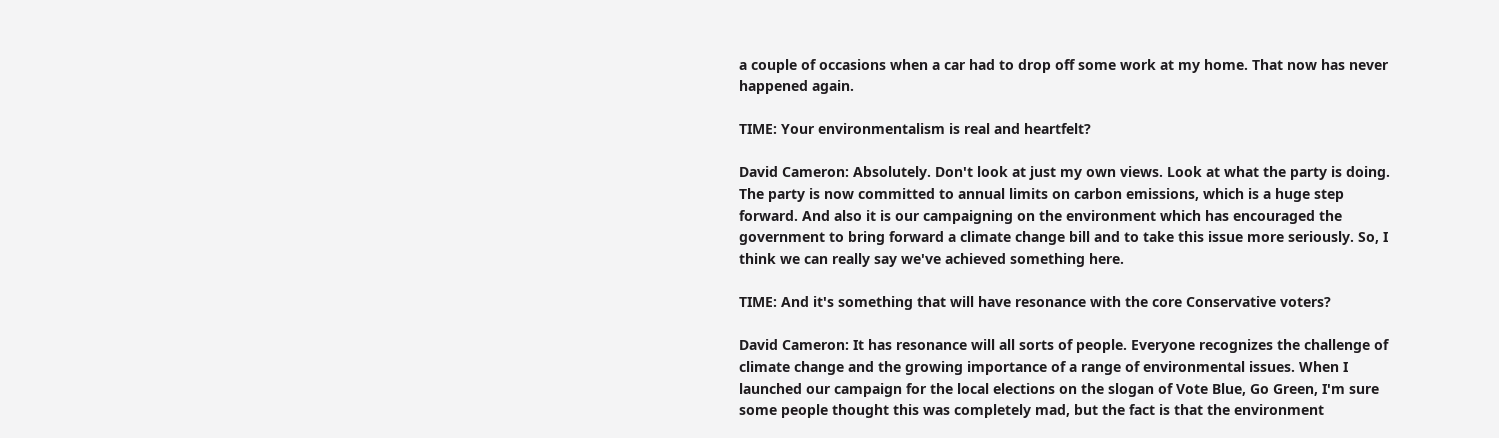a couple of occasions when a car had to drop off some work at my home. That now has never happened again.

TIME: Your environmentalism is real and heartfelt?

David Cameron: Absolutely. Don't look at just my own views. Look at what the party is doing. The party is now committed to annual limits on carbon emissions, which is a huge step forward. And also it is our campaigning on the environment which has encouraged the government to bring forward a climate change bill and to take this issue more seriously. So, I think we can really say we've achieved something here.

TIME: And it's something that will have resonance with the core Conservative voters?

David Cameron: It has resonance will all sorts of people. Everyone recognizes the challenge of climate change and the growing importance of a range of environmental issues. When I launched our campaign for the local elections on the slogan of Vote Blue, Go Green, I'm sure some people thought this was completely mad, but the fact is that the environment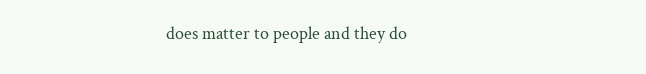does matter to people and they do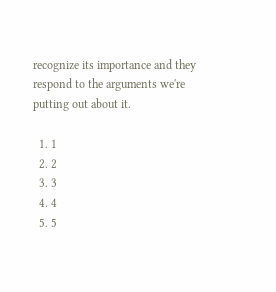recognize its importance and they respond to the arguments we're putting out about it.

  1. 1
  2. 2
  3. 3
  4. 4
  5. 5